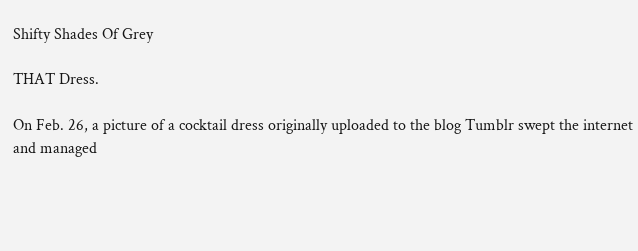Shifty Shades Of Grey

THAT Dress.

On Feb. 26, a picture of a cocktail dress originally uploaded to the blog Tumblr swept the internet and managed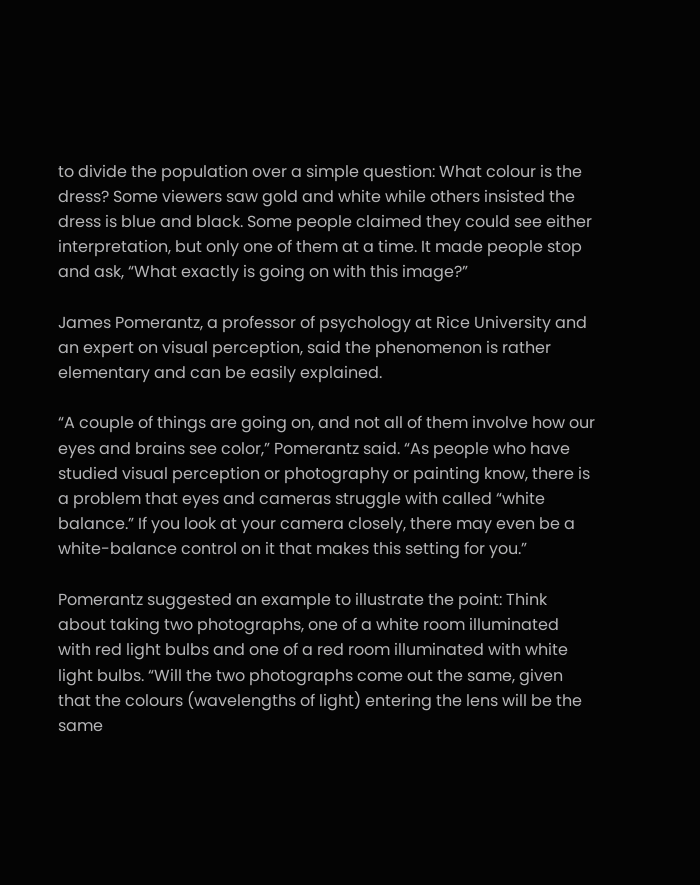to divide the population over a simple question: What colour is the dress? Some viewers saw gold and white while others insisted the dress is blue and black. Some people claimed they could see either interpretation, but only one of them at a time. It made people stop and ask, “What exactly is going on with this image?”

James Pomerantz, a professor of psychology at Rice University and an expert on visual perception, said the phenomenon is rather elementary and can be easily explained.

“A couple of things are going on, and not all of them involve how our eyes and brains see color,” Pomerantz said. “As people who have studied visual perception or photography or painting know, there is a problem that eyes and cameras struggle with called “white balance.” If you look at your camera closely, there may even be a white-balance control on it that makes this setting for you.”

Pomerantz suggested an example to illustrate the point: Think about taking two photographs, one of a white room illuminated with red light bulbs and one of a red room illuminated with white light bulbs. “Will the two photographs come out the same, given that the colours (wavelengths of light) entering the lens will be the same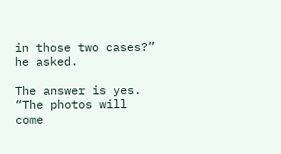in those two cases?” he asked.

The answer is yes. “The photos will come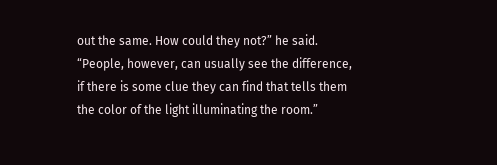out the same. How could they not?” he said. “People, however, can usually see the difference, if there is some clue they can find that tells them the color of the light illuminating the room.”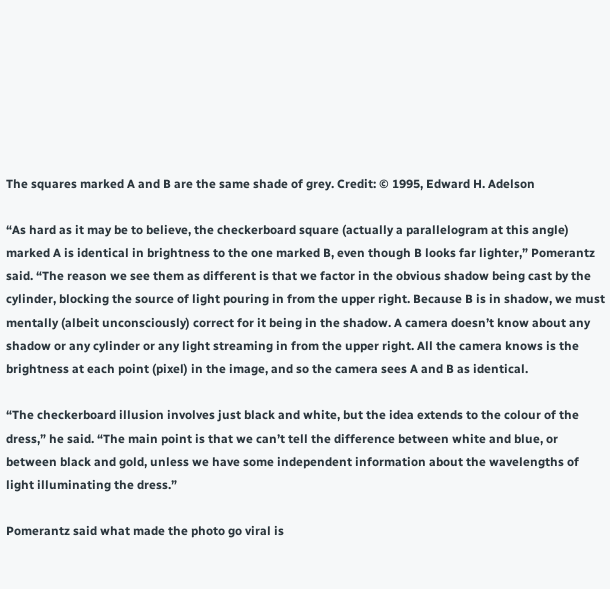The squares marked A and B are the same shade of grey. Credit: © 1995, Edward H. Adelson

“As hard as it may be to believe, the checkerboard square (actually a parallelogram at this angle) marked A is identical in brightness to the one marked B, even though B looks far lighter,” Pomerantz said. “The reason we see them as different is that we factor in the obvious shadow being cast by the cylinder, blocking the source of light pouring in from the upper right. Because B is in shadow, we must mentally (albeit unconsciously) correct for it being in the shadow. A camera doesn’t know about any shadow or any cylinder or any light streaming in from the upper right. All the camera knows is the brightness at each point (pixel) in the image, and so the camera sees A and B as identical.

“The checkerboard illusion involves just black and white, but the idea extends to the colour of the dress,” he said. “The main point is that we can’t tell the difference between white and blue, or between black and gold, unless we have some independent information about the wavelengths of light illuminating the dress.”

Pomerantz said what made the photo go viral is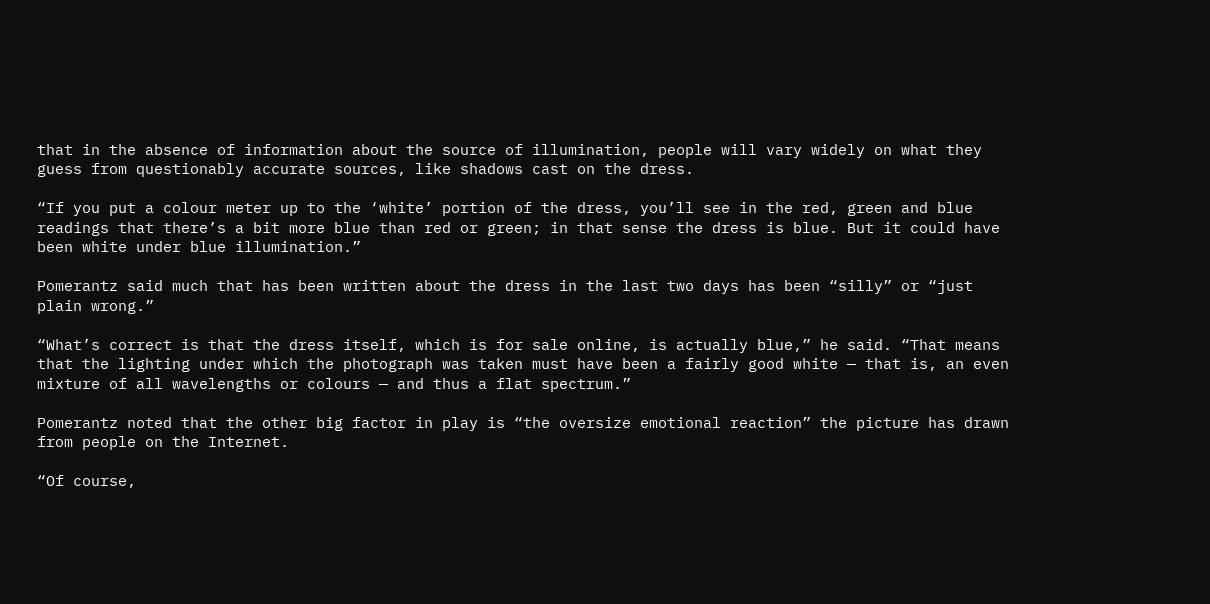that in the absence of information about the source of illumination, people will vary widely on what they guess from questionably accurate sources, like shadows cast on the dress.

“If you put a colour meter up to the ‘white’ portion of the dress, you’ll see in the red, green and blue readings that there’s a bit more blue than red or green; in that sense the dress is blue. But it could have been white under blue illumination.”

Pomerantz said much that has been written about the dress in the last two days has been “silly” or “just plain wrong.”

“What’s correct is that the dress itself, which is for sale online, is actually blue,” he said. “That means that the lighting under which the photograph was taken must have been a fairly good white — that is, an even mixture of all wavelengths or colours — and thus a flat spectrum.”

Pomerantz noted that the other big factor in play is “the oversize emotional reaction” the picture has drawn from people on the Internet.

“Of course,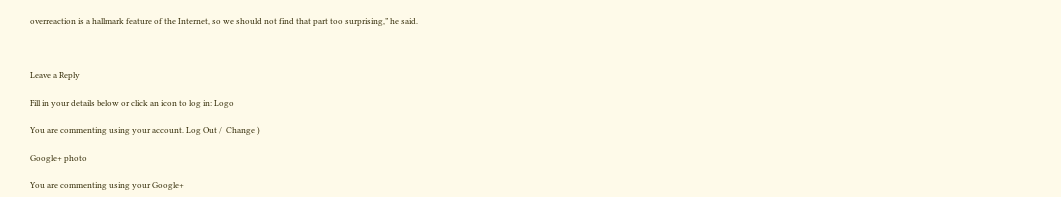overreaction is a hallmark feature of the Internet, so we should not find that part too surprising,” he said.



Leave a Reply

Fill in your details below or click an icon to log in: Logo

You are commenting using your account. Log Out /  Change )

Google+ photo

You are commenting using your Google+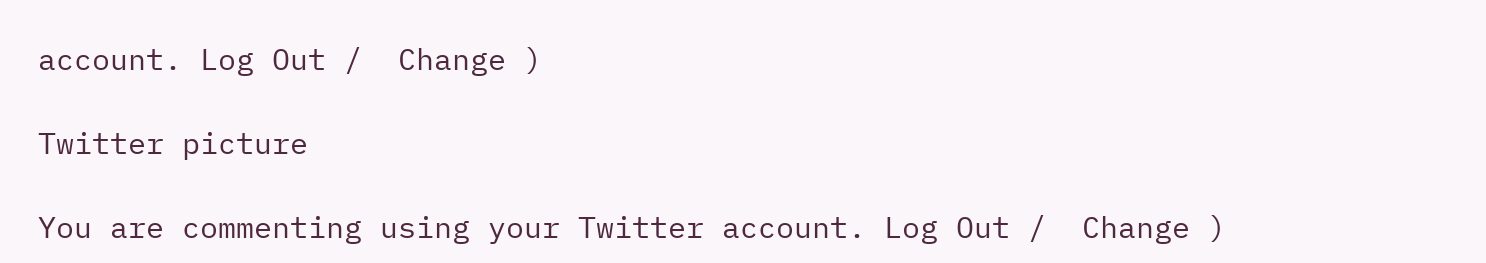account. Log Out /  Change )

Twitter picture

You are commenting using your Twitter account. Log Out /  Change )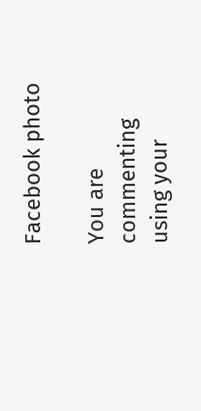Facebook photo

You are commenting using your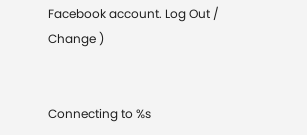Facebook account. Log Out /  Change )


Connecting to %s